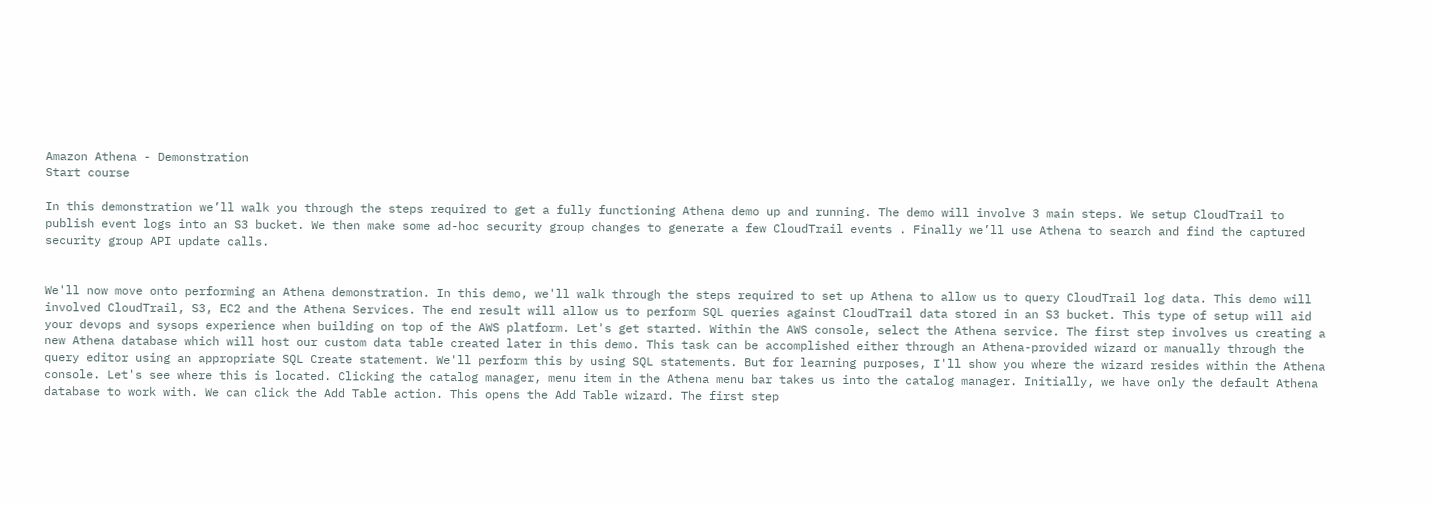Amazon Athena - Demonstration
Start course

In this demonstration we’ll walk you through the steps required to get a fully functioning Athena demo up and running. The demo will involve 3 main steps. We setup CloudTrail to publish event logs into an S3 bucket. We then make some ad-hoc security group changes to generate a few CloudTrail events . Finally we’ll use Athena to search and find the captured security group API update calls.


We'll now move onto performing an Athena demonstration. In this demo, we'll walk through the steps required to set up Athena to allow us to query CloudTrail log data. This demo will involved CloudTrail, S3, EC2 and the Athena Services. The end result will allow us to perform SQL queries against CloudTrail data stored in an S3 bucket. This type of setup will aid your devops and sysops experience when building on top of the AWS platform. Let's get started. Within the AWS console, select the Athena service. The first step involves us creating a new Athena database which will host our custom data table created later in this demo. This task can be accomplished either through an Athena-provided wizard or manually through the query editor using an appropriate SQL Create statement. We'll perform this by using SQL statements. But for learning purposes, I'll show you where the wizard resides within the Athena console. Let's see where this is located. Clicking the catalog manager, menu item in the Athena menu bar takes us into the catalog manager. Initially, we have only the default Athena database to work with. We can click the Add Table action. This opens the Add Table wizard. The first step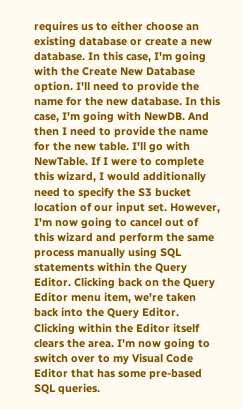requires us to either choose an existing database or create a new database. In this case, I'm going with the Create New Database option. I'll need to provide the name for the new database. In this case, I'm going with NewDB. And then I need to provide the name for the new table. I'll go with NewTable. If I were to complete this wizard, I would additionally need to specify the S3 bucket location of our input set. However, I'm now going to cancel out of this wizard and perform the same process manually using SQL statements within the Query Editor. Clicking back on the Query Editor menu item, we're taken back into the Query Editor. Clicking within the Editor itself clears the area. I'm now going to switch over to my Visual Code Editor that has some pre-based SQL queries.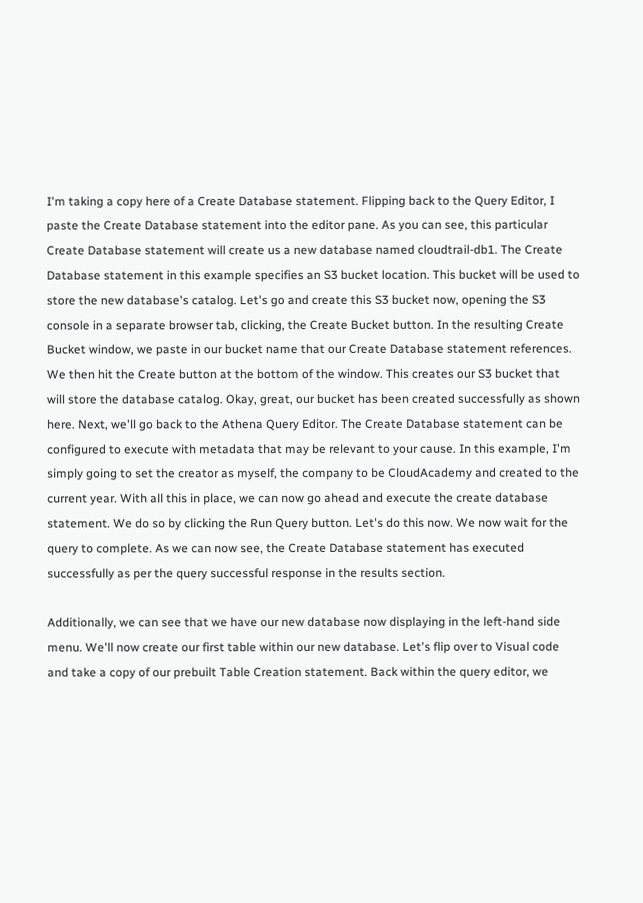I'm taking a copy here of a Create Database statement. Flipping back to the Query Editor, I paste the Create Database statement into the editor pane. As you can see, this particular Create Database statement will create us a new database named cloudtrail-db1. The Create Database statement in this example specifies an S3 bucket location. This bucket will be used to store the new database's catalog. Let's go and create this S3 bucket now, opening the S3 console in a separate browser tab, clicking, the Create Bucket button. In the resulting Create Bucket window, we paste in our bucket name that our Create Database statement references. We then hit the Create button at the bottom of the window. This creates our S3 bucket that will store the database catalog. Okay, great, our bucket has been created successfully as shown here. Next, we'll go back to the Athena Query Editor. The Create Database statement can be configured to execute with metadata that may be relevant to your cause. In this example, I'm simply going to set the creator as myself, the company to be CloudAcademy and created to the current year. With all this in place, we can now go ahead and execute the create database statement. We do so by clicking the Run Query button. Let's do this now. We now wait for the query to complete. As we can now see, the Create Database statement has executed successfully as per the query successful response in the results section.

Additionally, we can see that we have our new database now displaying in the left-hand side menu. We'll now create our first table within our new database. Let's flip over to Visual code and take a copy of our prebuilt Table Creation statement. Back within the query editor, we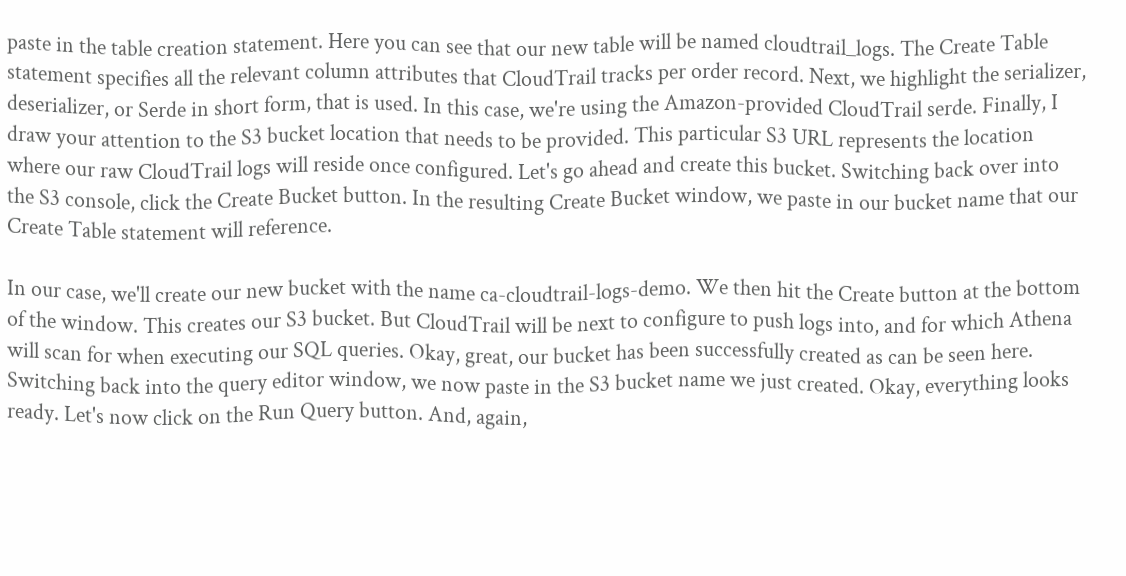paste in the table creation statement. Here you can see that our new table will be named cloudtrail_logs. The Create Table statement specifies all the relevant column attributes that CloudTrail tracks per order record. Next, we highlight the serializer, deserializer, or Serde in short form, that is used. In this case, we're using the Amazon-provided CloudTrail serde. Finally, I draw your attention to the S3 bucket location that needs to be provided. This particular S3 URL represents the location where our raw CloudTrail logs will reside once configured. Let's go ahead and create this bucket. Switching back over into the S3 console, click the Create Bucket button. In the resulting Create Bucket window, we paste in our bucket name that our Create Table statement will reference.

In our case, we'll create our new bucket with the name ca-cloudtrail-logs-demo. We then hit the Create button at the bottom of the window. This creates our S3 bucket. But CloudTrail will be next to configure to push logs into, and for which Athena will scan for when executing our SQL queries. Okay, great, our bucket has been successfully created as can be seen here. Switching back into the query editor window, we now paste in the S3 bucket name we just created. Okay, everything looks ready. Let's now click on the Run Query button. And, again,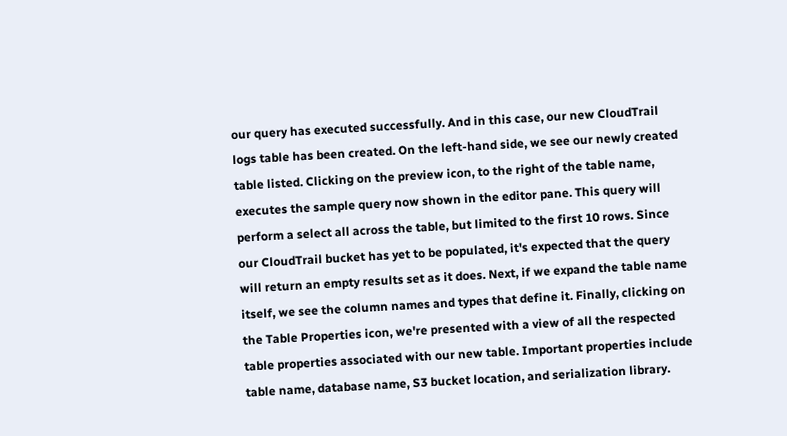our query has executed successfully. And in this case, our new CloudTrail logs table has been created. On the left-hand side, we see our newly created table listed. Clicking on the preview icon, to the right of the table name, executes the sample query now shown in the editor pane. This query will perform a select all across the table, but limited to the first 10 rows. Since our CloudTrail bucket has yet to be populated, it's expected that the query will return an empty results set as it does. Next, if we expand the table name itself, we see the column names and types that define it. Finally, clicking on the Table Properties icon, we're presented with a view of all the respected table properties associated with our new table. Important properties include table name, database name, S3 bucket location, and serialization library.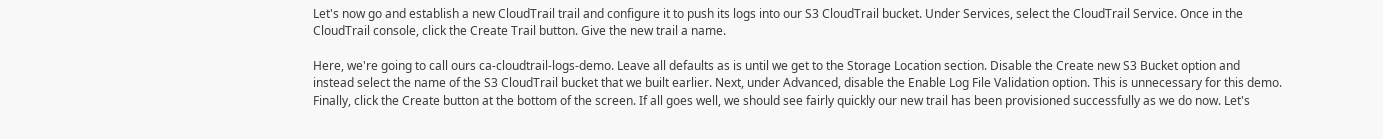Let's now go and establish a new CloudTrail trail and configure it to push its logs into our S3 CloudTrail bucket. Under Services, select the CloudTrail Service. Once in the CloudTrail console, click the Create Trail button. Give the new trail a name.

Here, we're going to call ours ca-cloudtrail-logs-demo. Leave all defaults as is until we get to the Storage Location section. Disable the Create new S3 Bucket option and instead select the name of the S3 CloudTrail bucket that we built earlier. Next, under Advanced, disable the Enable Log File Validation option. This is unnecessary for this demo. Finally, click the Create button at the bottom of the screen. If all goes well, we should see fairly quickly our new trail has been provisioned successfully as we do now. Let's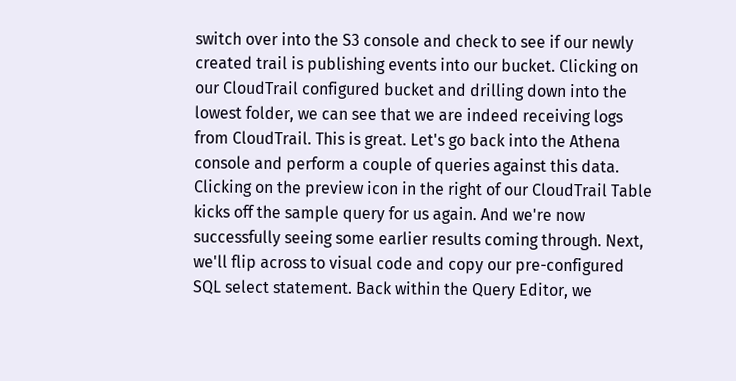switch over into the S3 console and check to see if our newly created trail is publishing events into our bucket. Clicking on our CloudTrail configured bucket and drilling down into the lowest folder, we can see that we are indeed receiving logs from CloudTrail. This is great. Let's go back into the Athena console and perform a couple of queries against this data. Clicking on the preview icon in the right of our CloudTrail Table kicks off the sample query for us again. And we're now successfully seeing some earlier results coming through. Next, we'll flip across to visual code and copy our pre-configured SQL select statement. Back within the Query Editor, we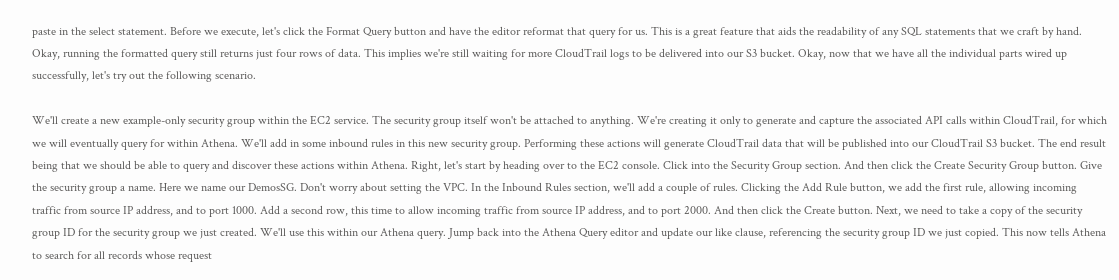paste in the select statement. Before we execute, let's click the Format Query button and have the editor reformat that query for us. This is a great feature that aids the readability of any SQL statements that we craft by hand. Okay, running the formatted query still returns just four rows of data. This implies we're still waiting for more CloudTrail logs to be delivered into our S3 bucket. Okay, now that we have all the individual parts wired up successfully, let's try out the following scenario.

We'll create a new example-only security group within the EC2 service. The security group itself won't be attached to anything. We're creating it only to generate and capture the associated API calls within CloudTrail, for which we will eventually query for within Athena. We'll add in some inbound rules in this new security group. Performing these actions will generate CloudTrail data that will be published into our CloudTrail S3 bucket. The end result being that we should be able to query and discover these actions within Athena. Right, let's start by heading over to the EC2 console. Click into the Security Group section. And then click the Create Security Group button. Give the security group a name. Here we name our DemosSG. Don't worry about setting the VPC. In the Inbound Rules section, we'll add a couple of rules. Clicking the Add Rule button, we add the first rule, allowing incoming traffic from source IP address, and to port 1000. Add a second row, this time to allow incoming traffic from source IP address, and to port 2000. And then click the Create button. Next, we need to take a copy of the security group ID for the security group we just created. We'll use this within our Athena query. Jump back into the Athena Query editor and update our like clause, referencing the security group ID we just copied. This now tells Athena to search for all records whose request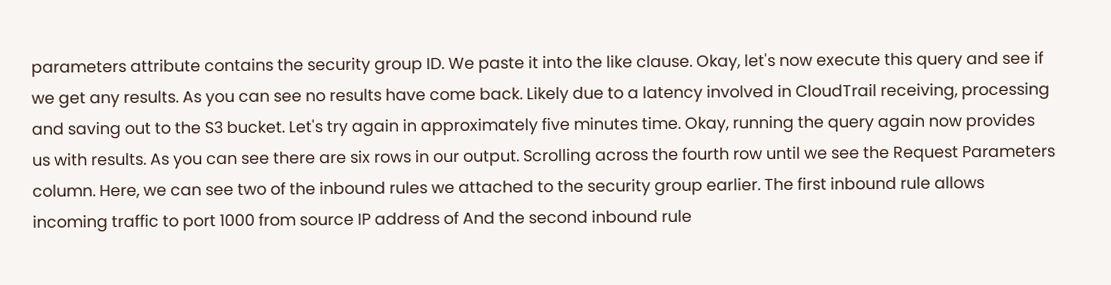parameters attribute contains the security group ID. We paste it into the like clause. Okay, let's now execute this query and see if we get any results. As you can see no results have come back. Likely due to a latency involved in CloudTrail receiving, processing and saving out to the S3 bucket. Let's try again in approximately five minutes time. Okay, running the query again now provides us with results. As you can see there are six rows in our output. Scrolling across the fourth row until we see the Request Parameters column. Here, we can see two of the inbound rules we attached to the security group earlier. The first inbound rule allows incoming traffic to port 1000 from source IP address of And the second inbound rule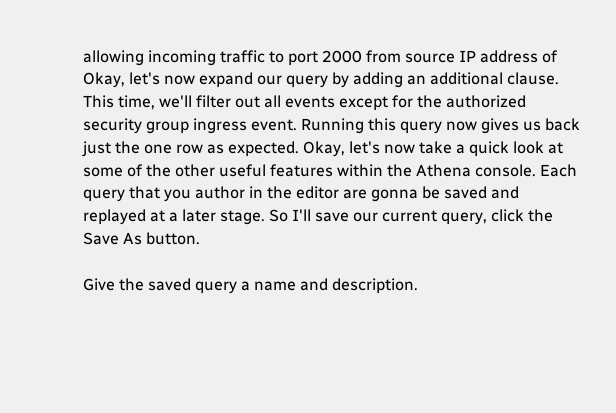allowing incoming traffic to port 2000 from source IP address of Okay, let's now expand our query by adding an additional clause. This time, we'll filter out all events except for the authorized security group ingress event. Running this query now gives us back just the one row as expected. Okay, let's now take a quick look at some of the other useful features within the Athena console. Each query that you author in the editor are gonna be saved and replayed at a later stage. So I'll save our current query, click the Save As button.

Give the saved query a name and description.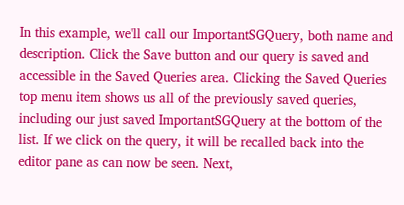In this example, we'll call our ImportantSGQuery, both name and description. Click the Save button and our query is saved and accessible in the Saved Queries area. Clicking the Saved Queries top menu item shows us all of the previously saved queries, including our just saved ImportantSGQuery at the bottom of the list. If we click on the query, it will be recalled back into the editor pane as can now be seen. Next,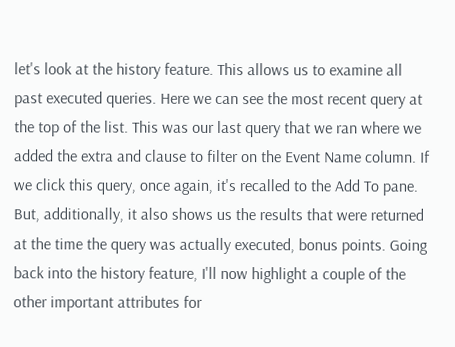let's look at the history feature. This allows us to examine all past executed queries. Here we can see the most recent query at the top of the list. This was our last query that we ran where we added the extra and clause to filter on the Event Name column. If we click this query, once again, it's recalled to the Add To pane. But, additionally, it also shows us the results that were returned at the time the query was actually executed, bonus points. Going back into the history feature, I'll now highlight a couple of the other important attributes for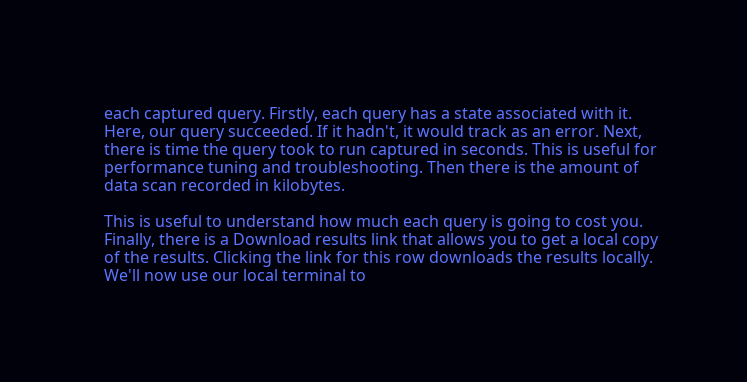each captured query. Firstly, each query has a state associated with it. Here, our query succeeded. If it hadn't, it would track as an error. Next, there is time the query took to run captured in seconds. This is useful for performance tuning and troubleshooting. Then there is the amount of data scan recorded in kilobytes.

This is useful to understand how much each query is going to cost you. Finally, there is a Download results link that allows you to get a local copy of the results. Clicking the link for this row downloads the results locally. We'll now use our local terminal to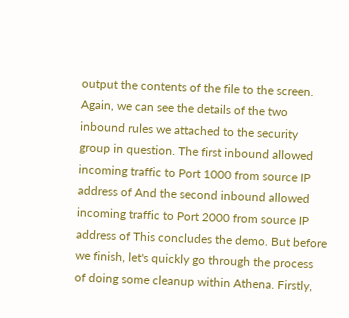output the contents of the file to the screen. Again, we can see the details of the two inbound rules we attached to the security group in question. The first inbound allowed incoming traffic to Port 1000 from source IP address of And the second inbound allowed incoming traffic to Port 2000 from source IP address of This concludes the demo. But before we finish, let's quickly go through the process of doing some cleanup within Athena. Firstly,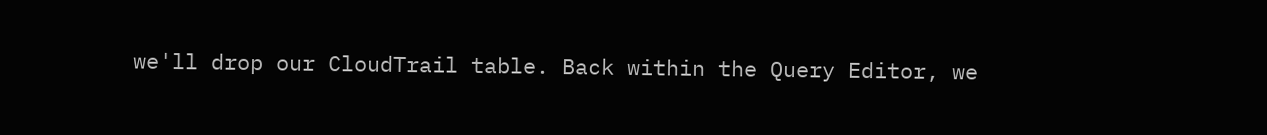we'll drop our CloudTrail table. Back within the Query Editor, we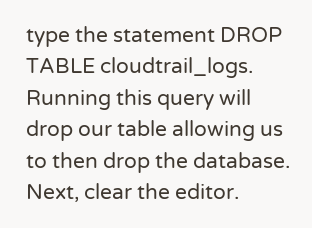type the statement DROP TABLE cloudtrail_logs. Running this query will drop our table allowing us to then drop the database. Next, clear the editor.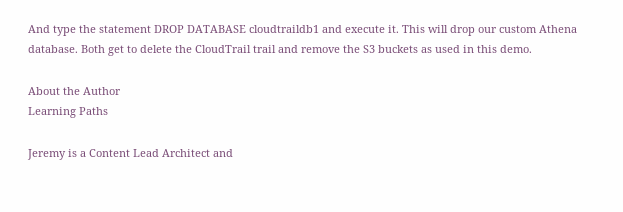And type the statement DROP DATABASE cloudtraildb1 and execute it. This will drop our custom Athena database. Both get to delete the CloudTrail trail and remove the S3 buckets as used in this demo.

About the Author
Learning Paths

Jeremy is a Content Lead Architect and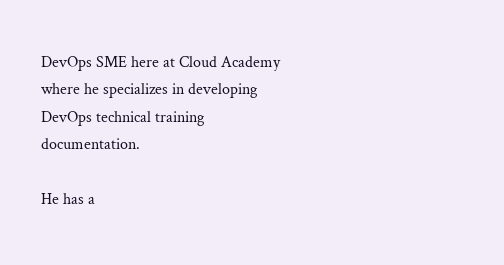DevOps SME here at Cloud Academy where he specializes in developing DevOps technical training documentation.

He has a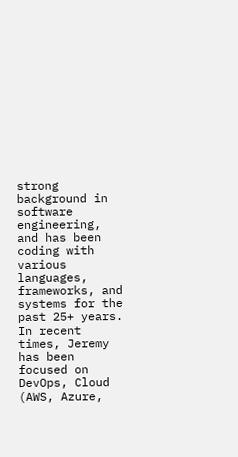strong background in software engineering, and has been coding with various languages, frameworks, and systems for the past 25+ years. In recent times, Jeremy has been focused on DevOps, Cloud (AWS, Azure,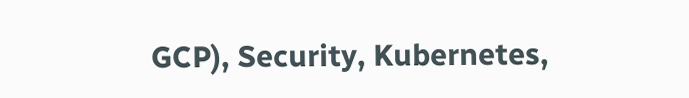GCP), Security, Kubernetes,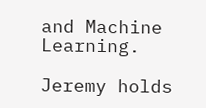and Machine Learning.

Jeremy holds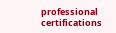professional certifications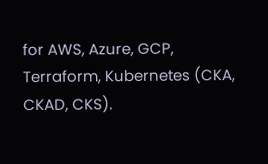for AWS, Azure, GCP, Terraform, Kubernetes (CKA, CKAD, CKS).